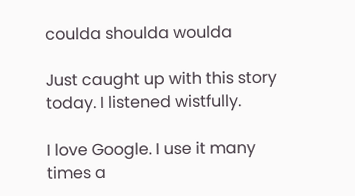coulda shoulda woulda

Just caught up with this story today. I listened wistfully.

I love Google. I use it many times a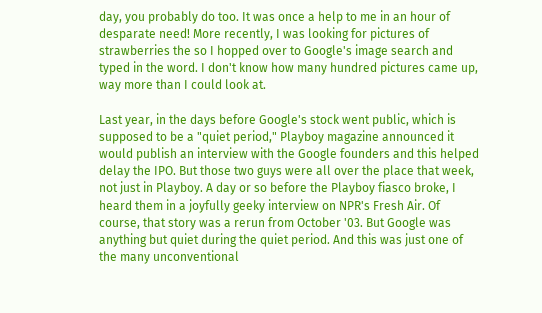day, you probably do too. It was once a help to me in an hour of desparate need! More recently, I was looking for pictures of strawberries the so I hopped over to Google's image search and typed in the word. I don't know how many hundred pictures came up, way more than I could look at.

Last year, in the days before Google's stock went public, which is supposed to be a "quiet period," Playboy magazine announced it would publish an interview with the Google founders and this helped delay the IPO. But those two guys were all over the place that week, not just in Playboy. A day or so before the Playboy fiasco broke, I heard them in a joyfully geeky interview on NPR's Fresh Air. Of course, that story was a rerun from October '03. But Google was anything but quiet during the quiet period. And this was just one of the many unconventional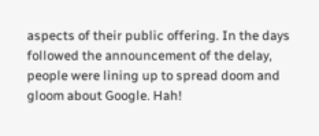aspects of their public offering. In the days followed the announcement of the delay, people were lining up to spread doom and gloom about Google. Hah!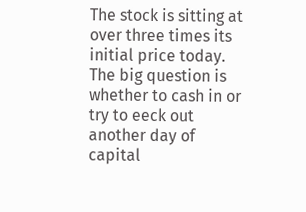The stock is sitting at over three times its initial price today. The big question is whether to cash in or try to eeck out another day of capital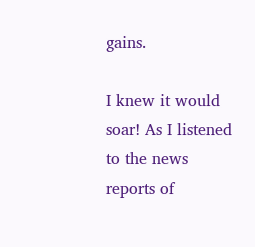gains.

I knew it would soar! As I listened to the news reports of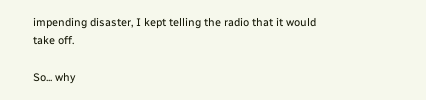impending disaster, I kept telling the radio that it would take off.

So... why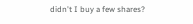didn't I buy a few shares?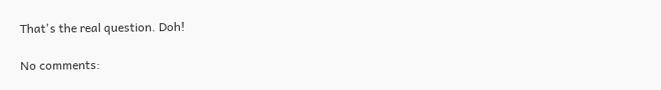That's the real question. Doh!

No comments: